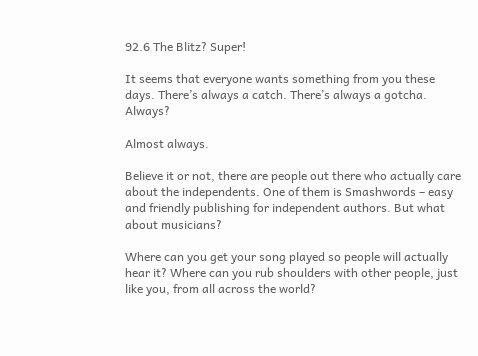92.6 The Blitz? Super!

It seems that everyone wants something from you these days. There’s always a catch. There’s always a gotcha. Always?

Almost always.

Believe it or not, there are people out there who actually care about the independents. One of them is Smashwords – easy and friendly publishing for independent authors. But what about musicians?

Where can you get your song played so people will actually hear it? Where can you rub shoulders with other people, just like you, from all across the world?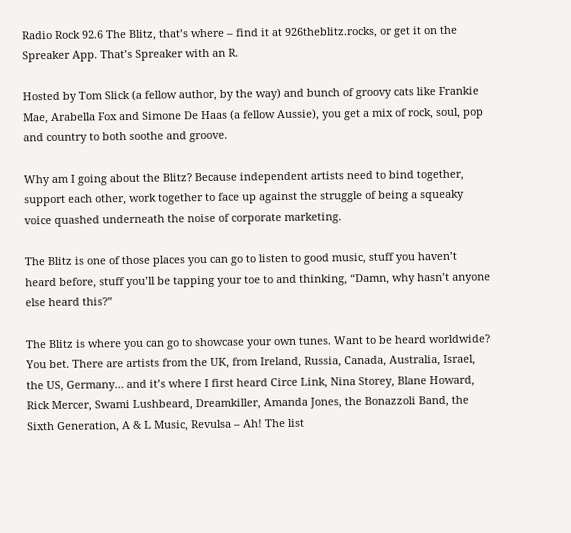Radio Rock 92.6 The Blitz, that’s where – find it at 926theblitz.rocks, or get it on the Spreaker App. That’s Spreaker with an R.

Hosted by Tom Slick (a fellow author, by the way) and bunch of groovy cats like Frankie Mae, Arabella Fox and Simone De Haas (a fellow Aussie), you get a mix of rock, soul, pop and country to both soothe and groove.

Why am I going about the Blitz? Because independent artists need to bind together, support each other, work together to face up against the struggle of being a squeaky voice quashed underneath the noise of corporate marketing.

The Blitz is one of those places you can go to listen to good music, stuff you haven’t heard before, stuff you’ll be tapping your toe to and thinking, “Damn, why hasn’t anyone else heard this?”

The Blitz is where you can go to showcase your own tunes. Want to be heard worldwide? You bet. There are artists from the UK, from Ireland, Russia, Canada, Australia, Israel, the US, Germany… and it’s where I first heard Circe Link, Nina Storey, Blane Howard, Rick Mercer, Swami Lushbeard, Dreamkiller, Amanda Jones, the Bonazzoli Band, the Sixth Generation, A & L Music, Revulsa – Ah! The list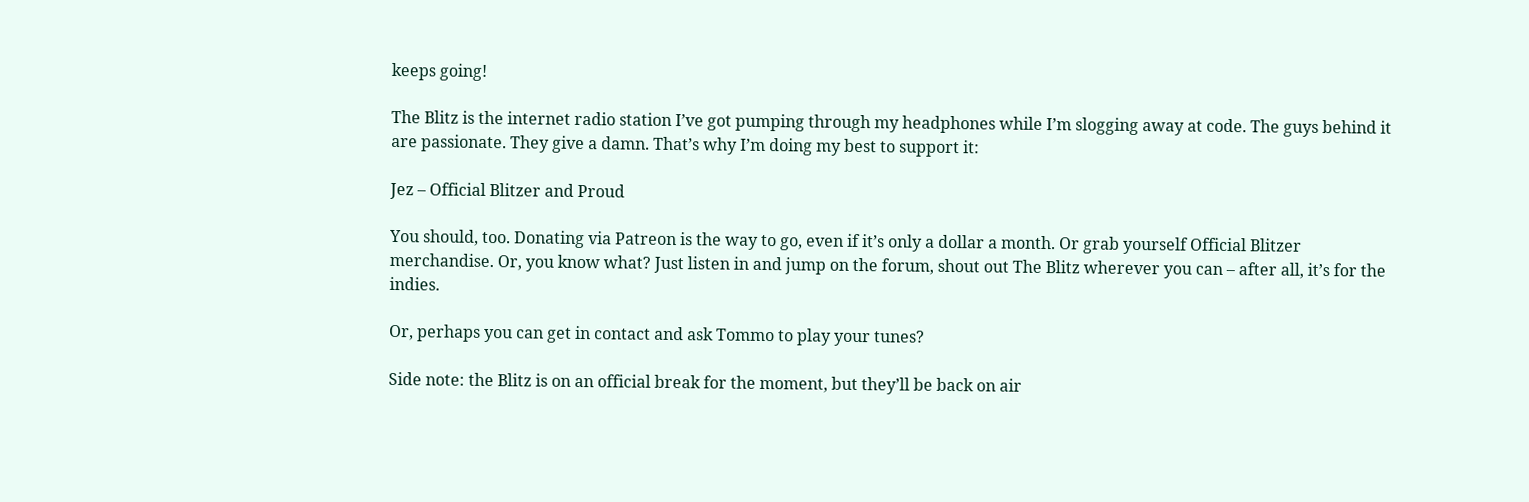keeps going!

The Blitz is the internet radio station I’ve got pumping through my headphones while I’m slogging away at code. The guys behind it are passionate. They give a damn. That’s why I’m doing my best to support it:

Jez – Official Blitzer and Proud

You should, too. Donating via Patreon is the way to go, even if it’s only a dollar a month. Or grab yourself Official Blitzer merchandise. Or, you know what? Just listen in and jump on the forum, shout out The Blitz wherever you can – after all, it’s for the indies.

Or, perhaps you can get in contact and ask Tommo to play your tunes?

Side note: the Blitz is on an official break for the moment, but they’ll be back on air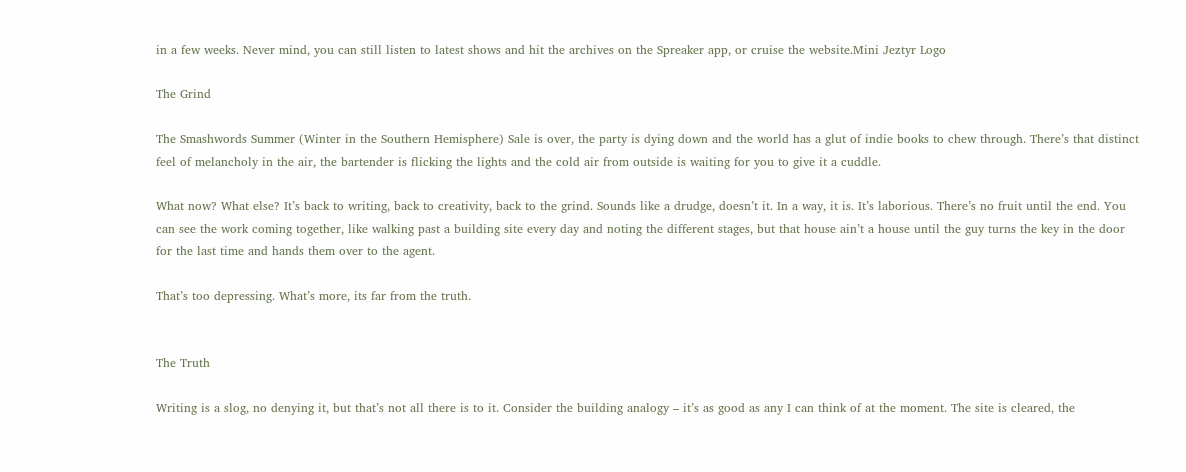in a few weeks. Never mind, you can still listen to latest shows and hit the archives on the Spreaker app, or cruise the website.Mini Jeztyr Logo

The Grind

The Smashwords Summer (Winter in the Southern Hemisphere) Sale is over, the party is dying down and the world has a glut of indie books to chew through. There’s that distinct feel of melancholy in the air, the bartender is flicking the lights and the cold air from outside is waiting for you to give it a cuddle.

What now? What else? It’s back to writing, back to creativity, back to the grind. Sounds like a drudge, doesn’t it. In a way, it is. It’s laborious. There’s no fruit until the end. You can see the work coming together, like walking past a building site every day and noting the different stages, but that house ain’t a house until the guy turns the key in the door for the last time and hands them over to the agent.

That’s too depressing. What’s more, its far from the truth.


The Truth

Writing is a slog, no denying it, but that’s not all there is to it. Consider the building analogy – it’s as good as any I can think of at the moment. The site is cleared, the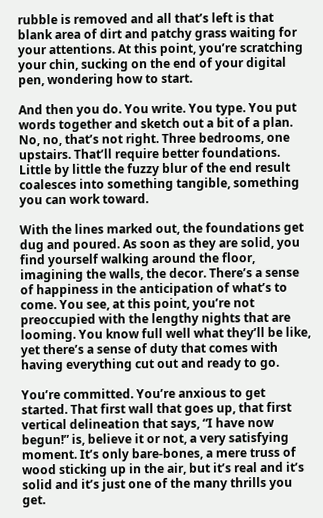rubble is removed and all that’s left is that blank area of dirt and patchy grass waiting for your attentions. At this point, you’re scratching your chin, sucking on the end of your digital pen, wondering how to start.

And then you do. You write. You type. You put words together and sketch out a bit of a plan. No, no, that’s not right. Three bedrooms, one upstairs. That’ll require better foundations. Little by little the fuzzy blur of the end result coalesces into something tangible, something you can work toward.

With the lines marked out, the foundations get dug and poured. As soon as they are solid, you find yourself walking around the floor, imagining the walls, the decor. There’s a sense of happiness in the anticipation of what’s to come. You see, at this point, you’re not preoccupied with the lengthy nights that are looming. You know full well what they’ll be like, yet there’s a sense of duty that comes with having everything cut out and ready to go.

You’re committed. You’re anxious to get started. That first wall that goes up, that first vertical delineation that says, “I have now begun!” is, believe it or not, a very satisfying moment. It’s only bare-bones, a mere truss of wood sticking up in the air, but it’s real and it’s solid and it’s just one of the many thrills you get.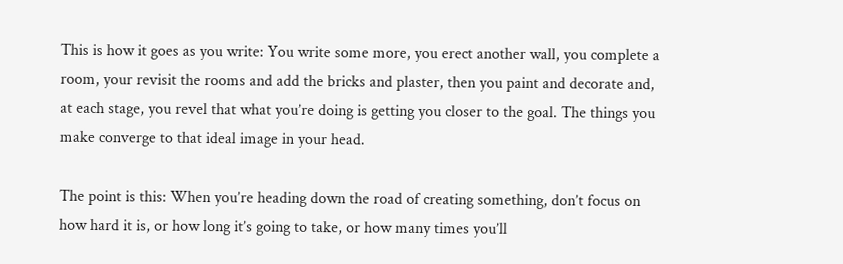This is how it goes as you write: You write some more, you erect another wall, you complete a room, your revisit the rooms and add the bricks and plaster, then you paint and decorate and, at each stage, you revel that what you’re doing is getting you closer to the goal. The things you make converge to that ideal image in your head.

The point is this: When you’re heading down the road of creating something, don’t focus on how hard it is, or how long it’s going to take, or how many times you’ll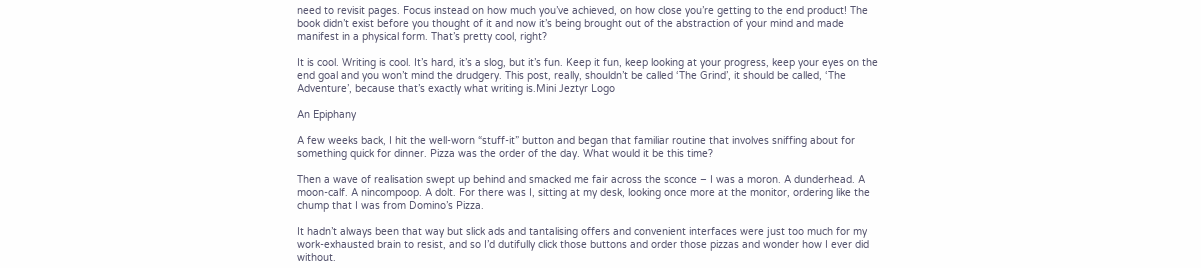need to revisit pages. Focus instead on how much you’ve achieved, on how close you’re getting to the end product! The book didn’t exist before you thought of it and now it’s being brought out of the abstraction of your mind and made manifest in a physical form. That’s pretty cool, right?

It is cool. Writing is cool. It’s hard, it’s a slog, but it’s fun. Keep it fun, keep looking at your progress, keep your eyes on the end goal and you won’t mind the drudgery. This post, really, shouldn’t be called ‘The Grind’, it should be called, ‘The Adventure’, because that’s exactly what writing is.Mini Jeztyr Logo

An Epiphany

A few weeks back, I hit the well-worn “stuff-it” button and began that familiar routine that involves sniffing about for something quick for dinner. Pizza was the order of the day. What would it be this time?

Then a wave of realisation swept up behind and smacked me fair across the sconce – I was a moron. A dunderhead. A moon-calf. A nincompoop. A dolt. For there was I, sitting at my desk, looking once more at the monitor, ordering like the chump that I was from Domino’s Pizza.

It hadn’t always been that way but slick ads and tantalising offers and convenient interfaces were just too much for my work-exhausted brain to resist, and so I’d dutifully click those buttons and order those pizzas and wonder how I ever did without.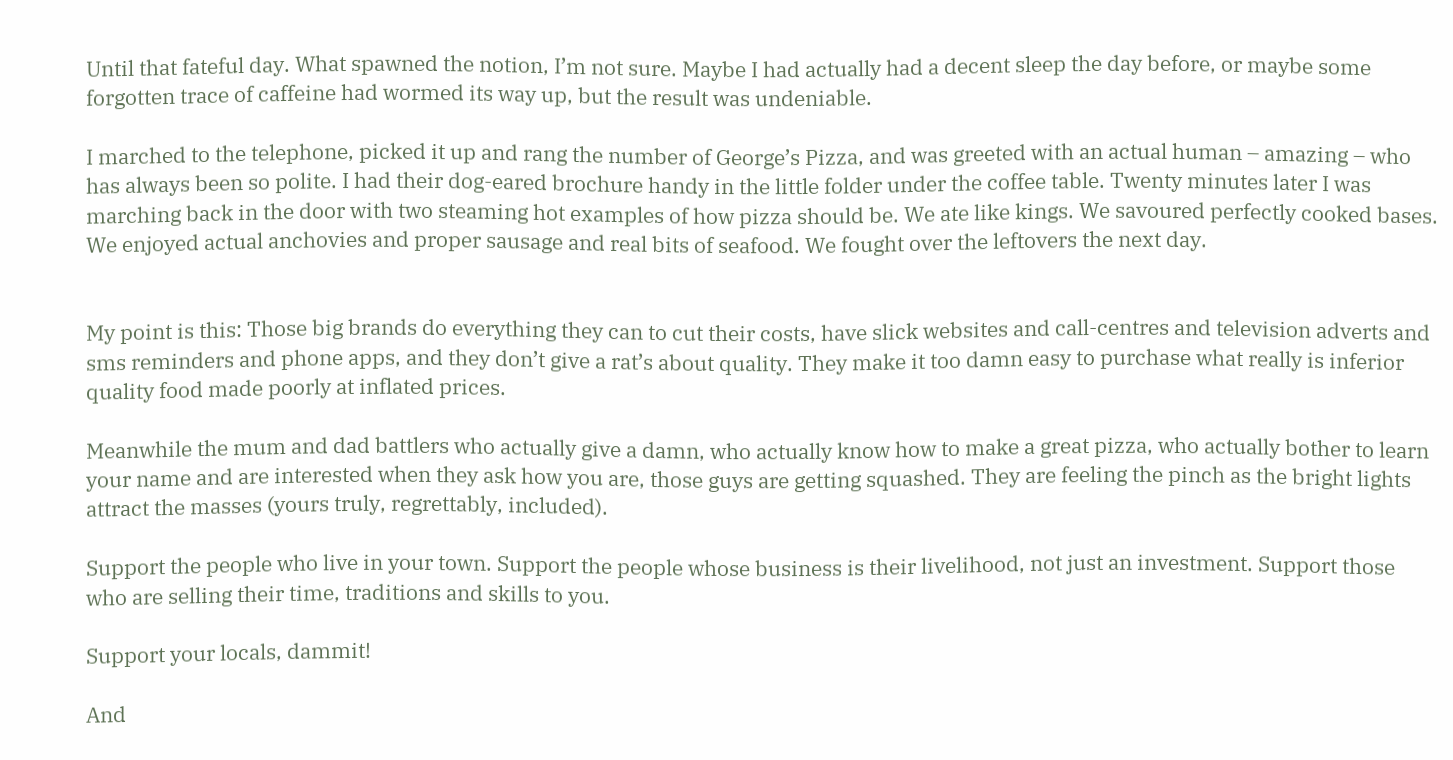Until that fateful day. What spawned the notion, I’m not sure. Maybe I had actually had a decent sleep the day before, or maybe some forgotten trace of caffeine had wormed its way up, but the result was undeniable.

I marched to the telephone, picked it up and rang the number of George’s Pizza, and was greeted with an actual human – amazing – who has always been so polite. I had their dog-eared brochure handy in the little folder under the coffee table. Twenty minutes later I was marching back in the door with two steaming hot examples of how pizza should be. We ate like kings. We savoured perfectly cooked bases. We enjoyed actual anchovies and proper sausage and real bits of seafood. We fought over the leftovers the next day.


My point is this: Those big brands do everything they can to cut their costs, have slick websites and call-centres and television adverts and sms reminders and phone apps, and they don’t give a rat’s about quality. They make it too damn easy to purchase what really is inferior quality food made poorly at inflated prices.

Meanwhile the mum and dad battlers who actually give a damn, who actually know how to make a great pizza, who actually bother to learn your name and are interested when they ask how you are, those guys are getting squashed. They are feeling the pinch as the bright lights attract the masses (yours truly, regrettably, included).

Support the people who live in your town. Support the people whose business is their livelihood, not just an investment. Support those who are selling their time, traditions and skills to you.

Support your locals, dammit!

And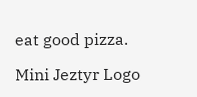eat good pizza.

Mini Jeztyr Logo